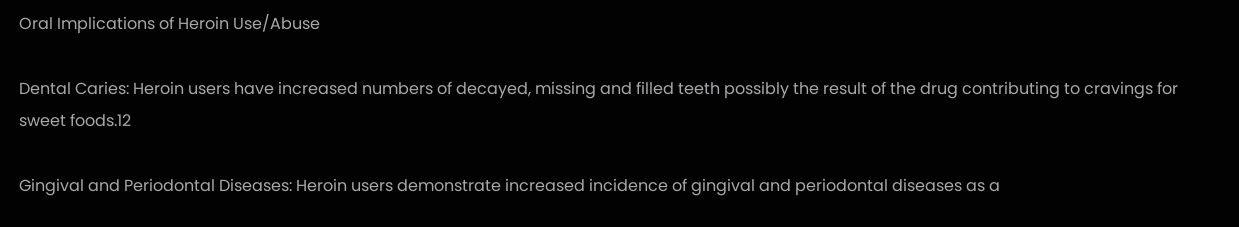Oral Implications of Heroin Use/Abuse

Dental Caries: Heroin users have increased numbers of decayed, missing and filled teeth possibly the result of the drug contributing to cravings for sweet foods.12

Gingival and Periodontal Diseases: Heroin users demonstrate increased incidence of gingival and periodontal diseases as a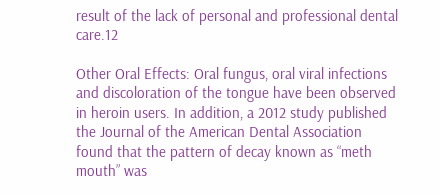result of the lack of personal and professional dental care.12

Other Oral Effects: Oral fungus, oral viral infections and discoloration of the tongue have been observed in heroin users. In addition, a 2012 study published the Journal of the American Dental Association found that the pattern of decay known as “meth mouth” was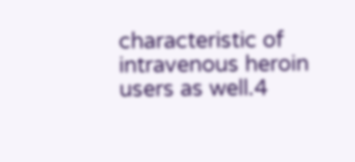characteristic of intravenous heroin users as well.4